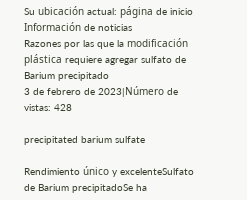Su ubicación actual: página de inicio   Información de noticias
Razones por las que la modificación plástica requiere agregar sulfato de Barium precipitado
3 de febrero de 2023|Número de vistas: 428

precipitated barium sulfate

Rendimiento único y excelenteSulfato de Barium precipitadoSe ha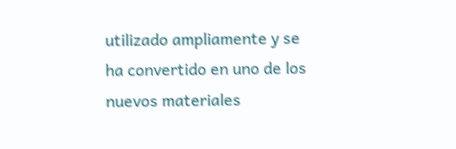utilizado ampliamente y se ha convertido en uno de los nuevos materiales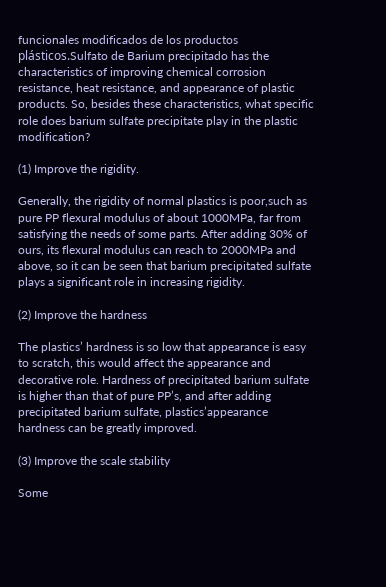funcionales modificados de los productos plásticos.Sulfato de Barium precipitado has the characteristics of improving chemical corrosion resistance, heat resistance, and appearance of plastic products. So, besides these characteristics, what specific role does barium sulfate precipitate play in the plastic modification?

(1) Improve the rigidity.

Generally, the rigidity of normal plastics is poor,such as pure PP flexural modulus of about 1000MPa, far from satisfying the needs of some parts. After adding 30% of ours, its flexural modulus can reach to 2000MPa and above, so it can be seen that barium precipitated sulfate plays a significant role in increasing rigidity.

(2) Improve the hardness

The plastics’ hardness is so low that appearance is easy to scratch, this would affect the appearance and decorative role. Hardness of precipitated barium sulfate is higher than that of pure PP’s, and after adding precipitated barium sulfate, plastics’appearance hardness can be greatly improved.

(3) Improve the scale stability

Some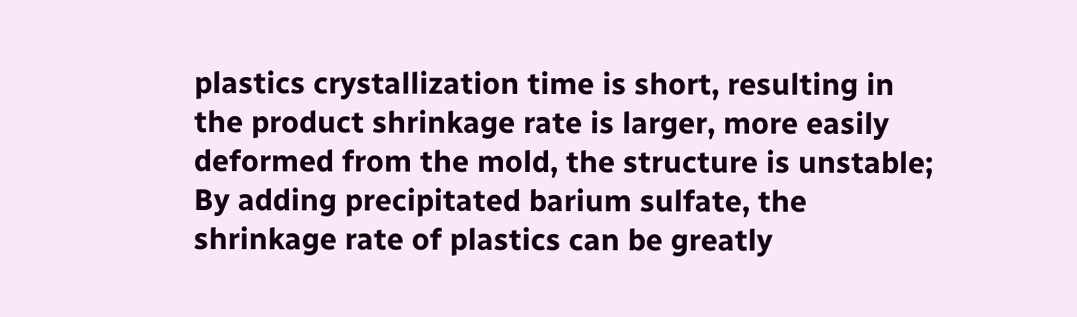plastics crystallization time is short, resulting in the product shrinkage rate is larger, more easily deformed from the mold, the structure is unstable; By adding precipitated barium sulfate, the shrinkage rate of plastics can be greatly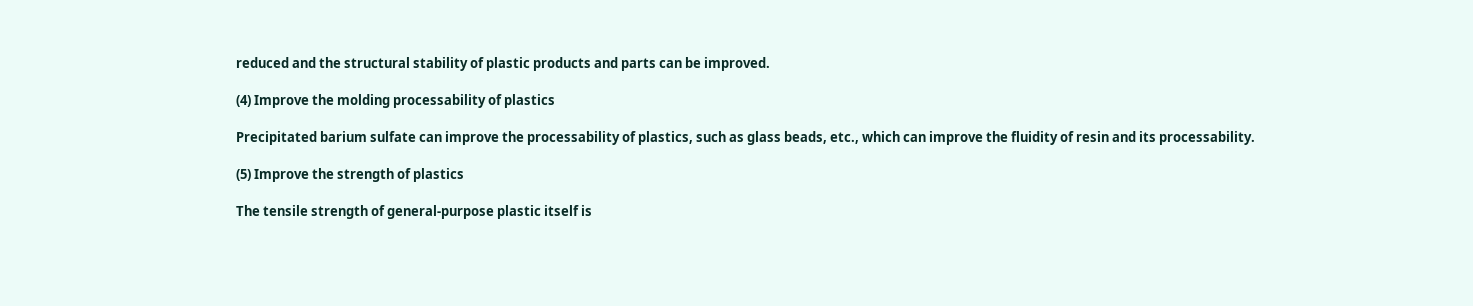reduced and the structural stability of plastic products and parts can be improved.

(4) Improve the molding processability of plastics

Precipitated barium sulfate can improve the processability of plastics, such as glass beads, etc., which can improve the fluidity of resin and its processability.

(5) Improve the strength of plastics

The tensile strength of general-purpose plastic itself is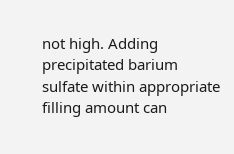not high. Adding precipitated barium sulfate within appropriate filling amount can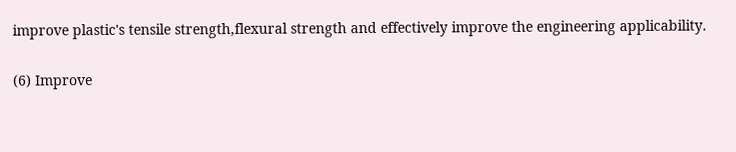improve plastic's tensile strength,flexural strength and effectively improve the engineering applicability.

(6) Improve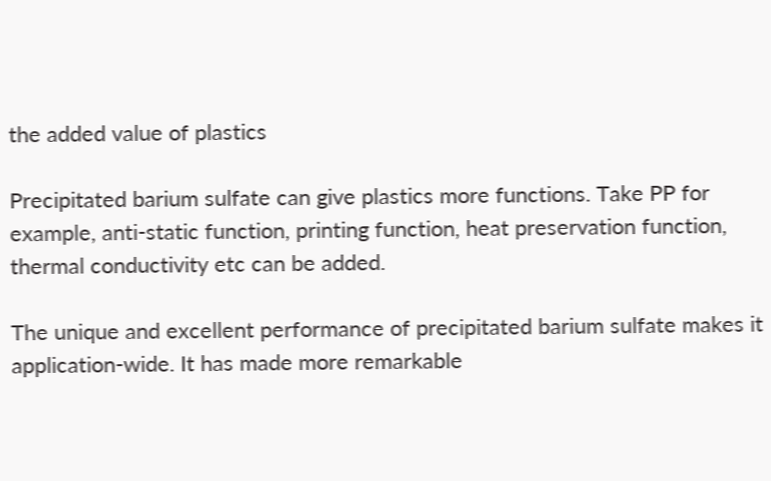the added value of plastics

Precipitated barium sulfate can give plastics more functions. Take PP for example, anti-static function, printing function, heat preservation function, thermal conductivity etc can be added.

The unique and excellent performance of precipitated barium sulfate makes it application-wide. It has made more remarkable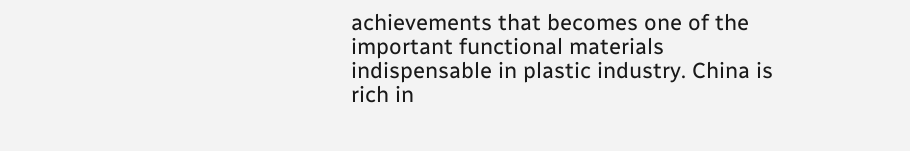achievements that becomes one of the important functional materials indispensable in plastic industry. China is rich in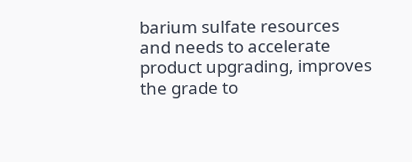barium sulfate resources and needs to accelerate product upgrading, improves the grade to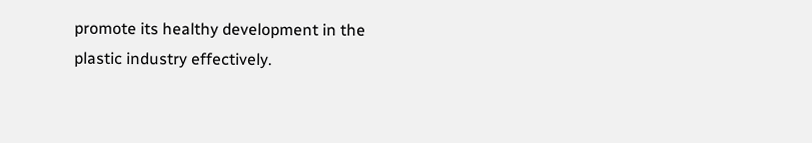promote its healthy development in the plastic industry effectively.